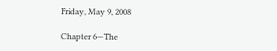Friday, May 9, 2008

Chapter 6—The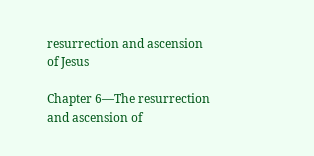resurrection and ascension of Jesus

Chapter 6—The resurrection and ascension of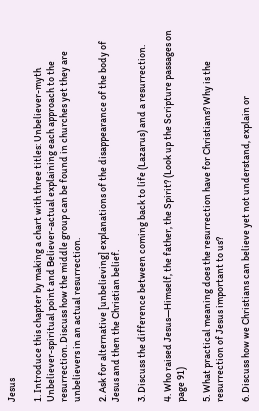Jesus

1. Introduce this chapter by making a chart with three titles: Unbeliever-myth Unbeliever-spiritual point and Believer-actual explaining each approach to the resurrection. Discuss how the middle group can be found in churches yet they are unbelievers in an actual resurrection.

2. Ask for alternative [unbelieving] explanations of the disappearance of the body of Jesus and then the Christian belief.

3. Discuss the difference between coming back to life (Lazarus) and a resurrection.

4. Who raised Jesus—Himself, the father, the Spirit? (Look up the Scripture passages on page 91)

5. What practical meaning does the resurrection have for Christians? Why is the resurrection of Jesus important to us?

6. Discuss how we Christians can believe yet not understand, explain or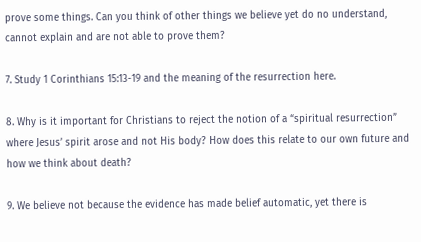prove some things. Can you think of other things we believe yet do no understand, cannot explain and are not able to prove them?

7. Study 1 Corinthians 15:13-19 and the meaning of the resurrection here.

8. Why is it important for Christians to reject the notion of a “spiritual resurrection” where Jesus’ spirit arose and not His body? How does this relate to our own future and how we think about death?

9. We believe not because the evidence has made belief automatic, yet there is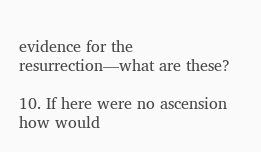evidence for the resurrection—what are these?

10. If here were no ascension how would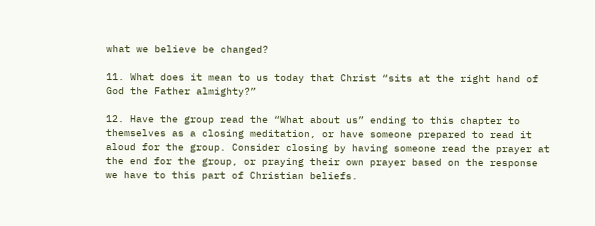what we believe be changed?

11. What does it mean to us today that Christ “sits at the right hand of God the Father almighty?”

12. Have the group read the “What about us” ending to this chapter to themselves as a closing meditation, or have someone prepared to read it aloud for the group. Consider closing by having someone read the prayer at the end for the group, or praying their own prayer based on the response we have to this part of Christian beliefs.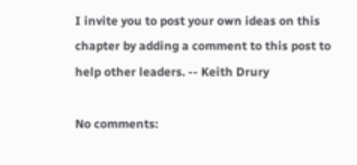I invite you to post your own ideas on this chapter by adding a comment to this post to help other leaders. -- Keith Drury

No comments: